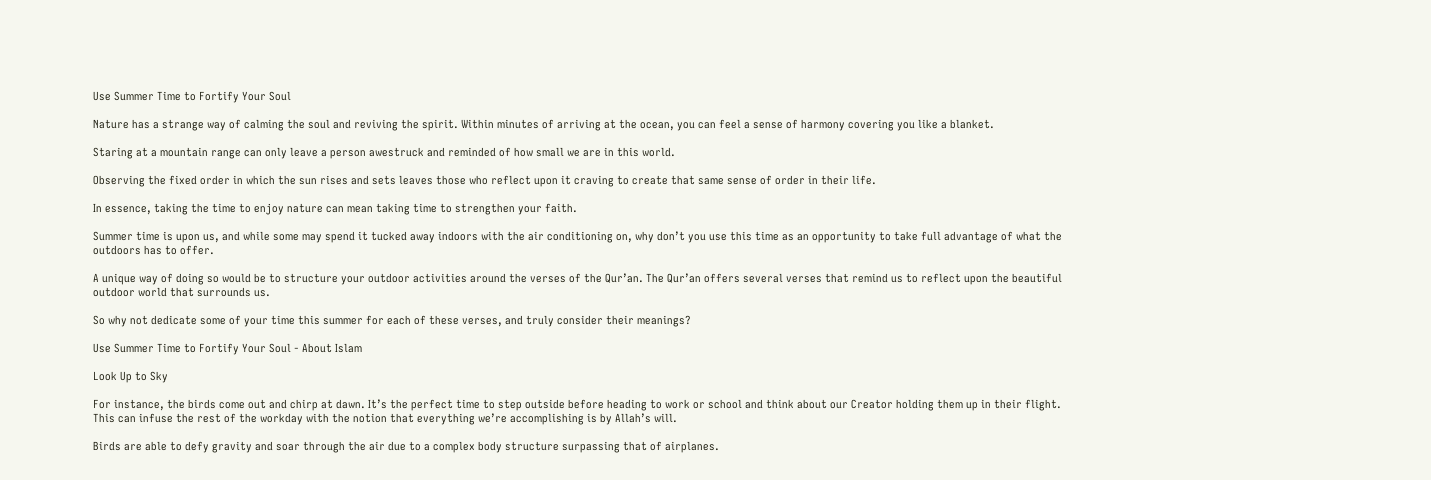Use Summer Time to Fortify Your Soul

Nature has a strange way of calming the soul and reviving the spirit. Within minutes of arriving at the ocean, you can feel a sense of harmony covering you like a blanket.

Staring at a mountain range can only leave a person awestruck and reminded of how small we are in this world.

Observing the fixed order in which the sun rises and sets leaves those who reflect upon it craving to create that same sense of order in their life.

In essence, taking the time to enjoy nature can mean taking time to strengthen your faith.

Summer time is upon us, and while some may spend it tucked away indoors with the air conditioning on, why don’t you use this time as an opportunity to take full advantage of what the outdoors has to offer.

A unique way of doing so would be to structure your outdoor activities around the verses of the Qur’an. The Qur’an offers several verses that remind us to reflect upon the beautiful outdoor world that surrounds us.

So why not dedicate some of your time this summer for each of these verses, and truly consider their meanings?

Use Summer Time to Fortify Your Soul - About Islam

Look Up to Sky

For instance, the birds come out and chirp at dawn. It’s the perfect time to step outside before heading to work or school and think about our Creator holding them up in their flight. This can infuse the rest of the workday with the notion that everything we’re accomplishing is by Allah’s will.

Birds are able to defy gravity and soar through the air due to a complex body structure surpassing that of airplanes.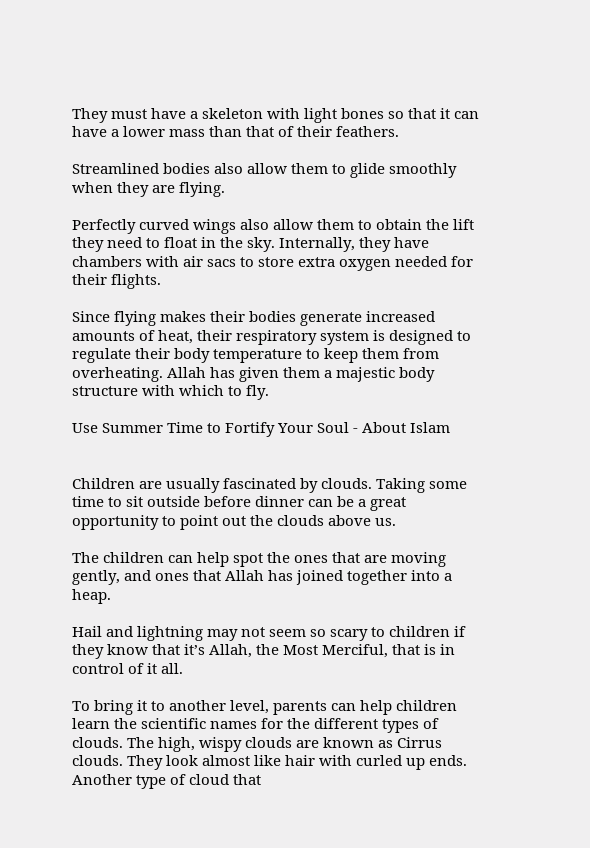They must have a skeleton with light bones so that it can have a lower mass than that of their feathers.

Streamlined bodies also allow them to glide smoothly when they are flying.

Perfectly curved wings also allow them to obtain the lift they need to float in the sky. Internally, they have chambers with air sacs to store extra oxygen needed for their flights.

Since flying makes their bodies generate increased amounts of heat, their respiratory system is designed to regulate their body temperature to keep them from overheating. Allah has given them a majestic body structure with which to fly.

Use Summer Time to Fortify Your Soul - About Islam


Children are usually fascinated by clouds. Taking some time to sit outside before dinner can be a great opportunity to point out the clouds above us.

The children can help spot the ones that are moving gently, and ones that Allah has joined together into a heap.

Hail and lightning may not seem so scary to children if they know that it’s Allah, the Most Merciful, that is in control of it all.

To bring it to another level, parents can help children learn the scientific names for the different types of clouds. The high, wispy clouds are known as Cirrus clouds. They look almost like hair with curled up ends. Another type of cloud that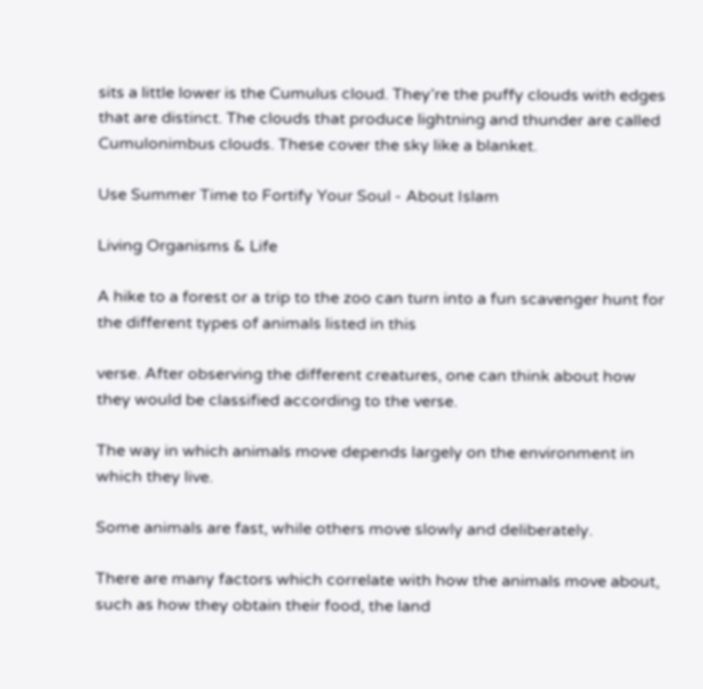sits a little lower is the Cumulus cloud. They’re the puffy clouds with edges that are distinct. The clouds that produce lightning and thunder are called Cumulonimbus clouds. These cover the sky like a blanket.

Use Summer Time to Fortify Your Soul - About Islam

Living Organisms & Life

A hike to a forest or a trip to the zoo can turn into a fun scavenger hunt for the different types of animals listed in this

verse. After observing the different creatures, one can think about how they would be classified according to the verse.

The way in which animals move depends largely on the environment in which they live.

Some animals are fast, while others move slowly and deliberately.

There are many factors which correlate with how the animals move about, such as how they obtain their food, the land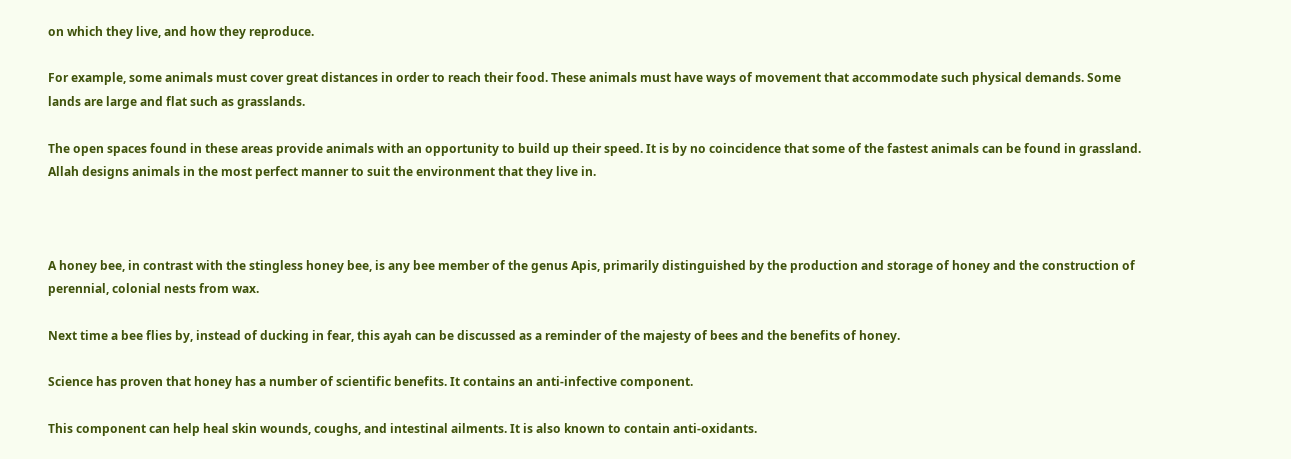on which they live, and how they reproduce.

For example, some animals must cover great distances in order to reach their food. These animals must have ways of movement that accommodate such physical demands. Some lands are large and flat such as grasslands.

The open spaces found in these areas provide animals with an opportunity to build up their speed. It is by no coincidence that some of the fastest animals can be found in grassland. Allah designs animals in the most perfect manner to suit the environment that they live in.



A honey bee, in contrast with the stingless honey bee, is any bee member of the genus Apis, primarily distinguished by the production and storage of honey and the construction of perennial, colonial nests from wax.

Next time a bee flies by, instead of ducking in fear, this ayah can be discussed as a reminder of the majesty of bees and the benefits of honey.

Science has proven that honey has a number of scientific benefits. It contains an anti-infective component.

This component can help heal skin wounds, coughs, and intestinal ailments. It is also known to contain anti-oxidants.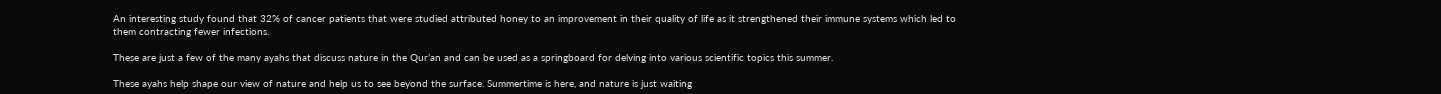An interesting study found that 32% of cancer patients that were studied attributed honey to an improvement in their quality of life as it strengthened their immune systems which led to them contracting fewer infections.

These are just a few of the many ayahs that discuss nature in the Qur’an and can be used as a springboard for delving into various scientific topics this summer.

These ayahs help shape our view of nature and help us to see beyond the surface. Summertime is here, and nature is just waiting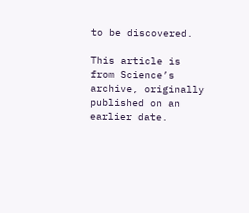to be discovered.

This article is from Science’s archive, originally published on an earlier date.